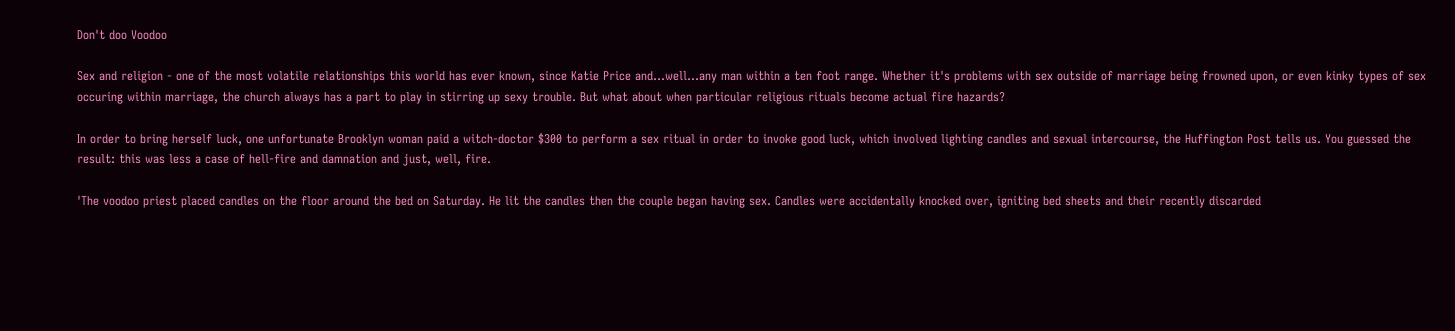Don't doo Voodoo

Sex and religion - one of the most volatile relationships this world has ever known, since Katie Price and...well...any man within a ten foot range. Whether it's problems with sex outside of marriage being frowned upon, or even kinky types of sex occuring within marriage, the church always has a part to play in stirring up sexy trouble. But what about when particular religious rituals become actual fire hazards?

In order to bring herself luck, one unfortunate Brooklyn woman paid a witch-doctor $300 to perform a sex ritual in order to invoke good luck, which involved lighting candles and sexual intercourse, the Huffington Post tells us. You guessed the result: this was less a case of hell-fire and damnation and just, well, fire.

'The voodoo priest placed candles on the floor around the bed on Saturday. He lit the candles then the couple began having sex. Candles were accidentally knocked over, igniting bed sheets and their recently discarded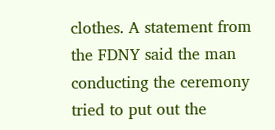clothes. A statement from the FDNY said the man conducting the ceremony tried to put out the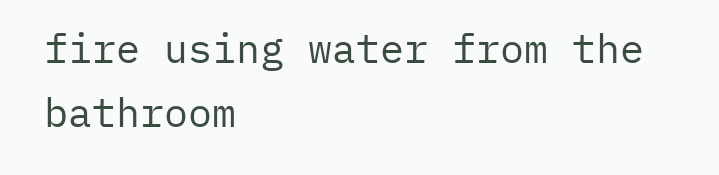fire using water from the bathroom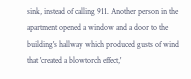sink, instead of calling 911. Another person in the apartment opened a window and a door to the building's hallway which produced gusts of wind that 'created a blowtorch effect,'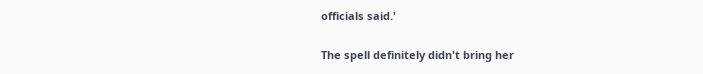officials said.'

The spell definitely didn't bring her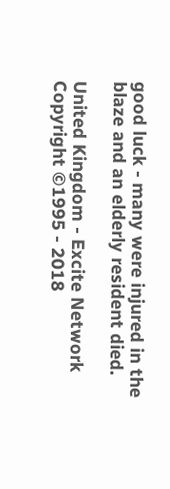good luck - many were injured in the blaze and an elderly resident died.

United Kingdom - Excite Network Copyright ©1995 - 2018